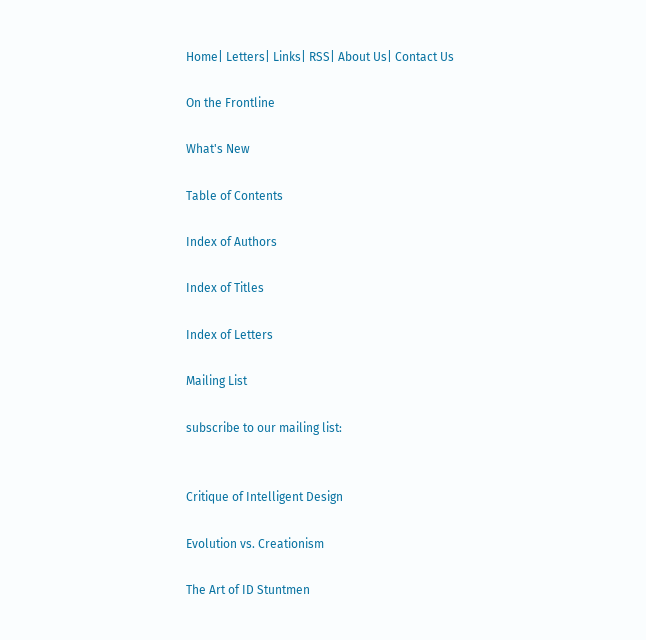Home| Letters| Links| RSS| About Us| Contact Us

On the Frontline

What's New

Table of Contents

Index of Authors

Index of Titles

Index of Letters

Mailing List

subscribe to our mailing list:


Critique of Intelligent Design

Evolution vs. Creationism

The Art of ID Stuntmen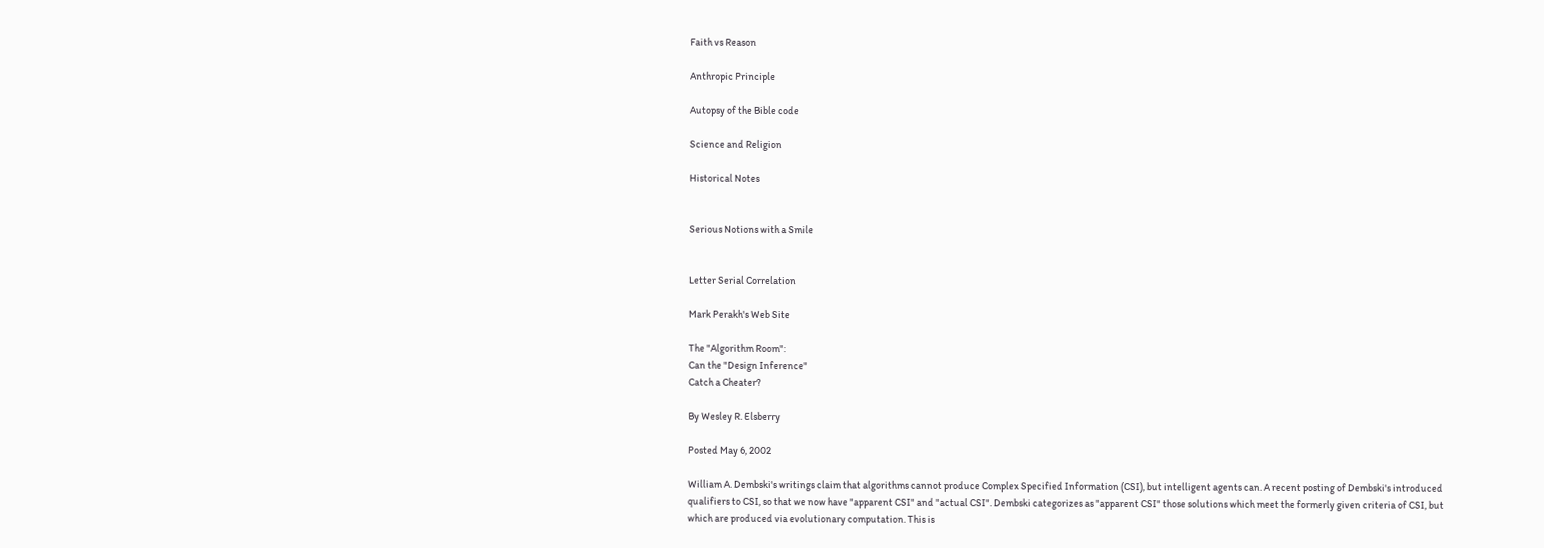Faith vs Reason

Anthropic Principle

Autopsy of the Bible code

Science and Religion

Historical Notes


Serious Notions with a Smile


Letter Serial Correlation

Mark Perakh's Web Site

The "Algorithm Room":
Can the "Design Inference"
Catch a Cheater?

By Wesley R. Elsberry

Posted May 6, 2002

William A. Dembski's writings claim that algorithms cannot produce Complex Specified Information (CSI), but intelligent agents can. A recent posting of Dembski's introduced qualifiers to CSI, so that we now have "apparent CSI" and "actual CSI". Dembski categorizes as "apparent CSI" those solutions which meet the formerly given criteria of CSI, but which are produced via evolutionary computation. This is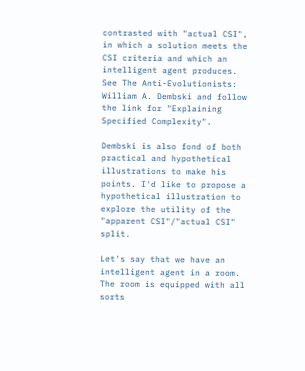contrasted with "actual CSI", in which a solution meets the CSI criteria and which an intelligent agent produces. See The Anti-Evolutionists: William A. Dembski and follow the link for "Explaining Specified Complexity".

Dembski is also fond of both practical and hypothetical illustrations to make his points. I'd like to propose a hypothetical illustration to explore the utility of the "apparent CSI"/"actual CSI" split.

Let's say that we have an intelligent agent in a room. The room is equipped with all sorts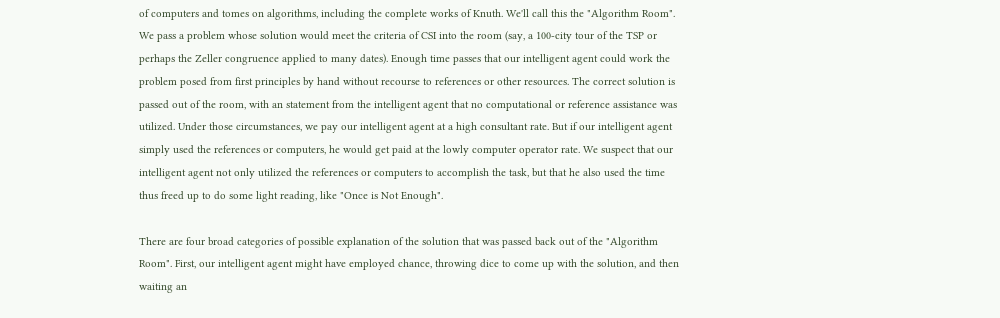of computers and tomes on algorithms, including the complete works of Knuth. We'll call this the "Algorithm Room". We pass a problem whose solution would meet the criteria of CSI into the room (say, a 100-city tour of the TSP or perhaps the Zeller congruence applied to many dates). Enough time passes that our intelligent agent could work the problem posed from first principles by hand without recourse to references or other resources. The correct solution is passed out of the room, with an statement from the intelligent agent that no computational or reference assistance was utilized. Under those circumstances, we pay our intelligent agent at a high consultant rate. But if our intelligent agent simply used the references or computers, he would get paid at the lowly computer operator rate. We suspect that our intelligent agent not only utilized the references or computers to accomplish the task, but that he also used the time thus freed up to do some light reading, like "Once is Not Enough".

There are four broad categories of possible explanation of the solution that was passed back out of the "Algorithm Room". First, our intelligent agent might have employed chance, throwing dice to come up with the solution, and then waiting an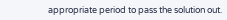appropriate period to pass the solution out.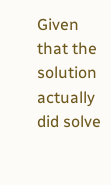Given that the solution actually did solve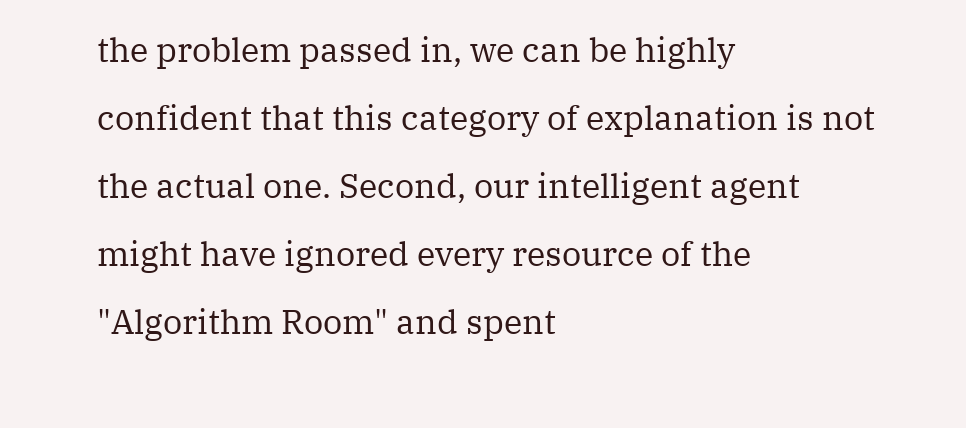the problem passed in, we can be highly confident that this category of explanation is not the actual one. Second, our intelligent agent might have ignored every resource of the "Algorithm Room" and spent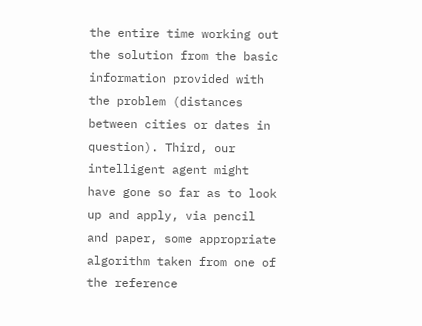the entire time working out the solution from the basic information provided with the problem (distances between cities or dates in question). Third, our intelligent agent might have gone so far as to look up and apply, via pencil and paper, some appropriate algorithm taken from one of the reference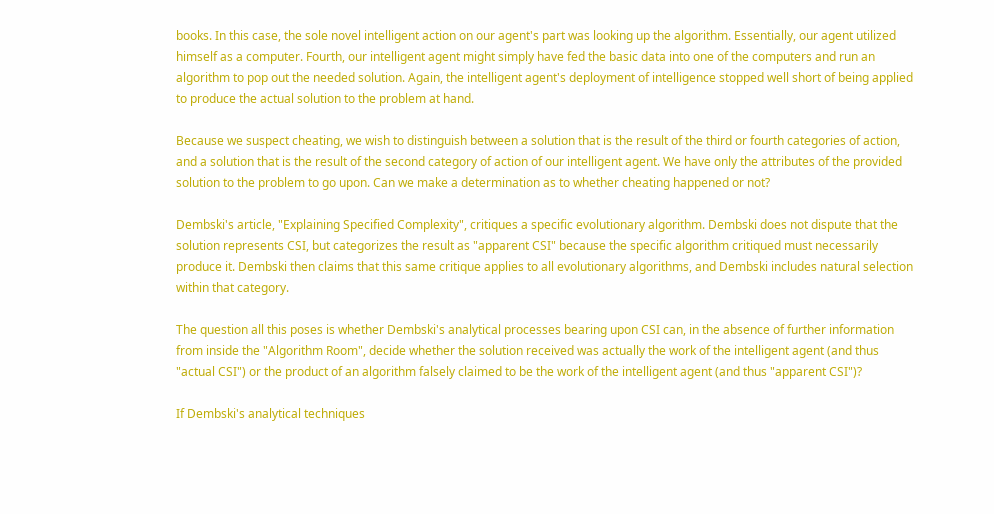books. In this case, the sole novel intelligent action on our agent's part was looking up the algorithm. Essentially, our agent utilized himself as a computer. Fourth, our intelligent agent might simply have fed the basic data into one of the computers and run an algorithm to pop out the needed solution. Again, the intelligent agent's deployment of intelligence stopped well short of being applied to produce the actual solution to the problem at hand.

Because we suspect cheating, we wish to distinguish between a solution that is the result of the third or fourth categories of action, and a solution that is the result of the second category of action of our intelligent agent. We have only the attributes of the provided solution to the problem to go upon. Can we make a determination as to whether cheating happened or not?

Dembski's article, "Explaining Specified Complexity", critiques a specific evolutionary algorithm. Dembski does not dispute that the solution represents CSI, but categorizes the result as "apparent CSI" because the specific algorithm critiqued must necessarily produce it. Dembski then claims that this same critique applies to all evolutionary algorithms, and Dembski includes natural selection within that category.

The question all this poses is whether Dembski's analytical processes bearing upon CSI can, in the absence of further information from inside the "Algorithm Room", decide whether the solution received was actually the work of the intelligent agent (and thus "actual CSI") or the product of an algorithm falsely claimed to be the work of the intelligent agent (and thus "apparent CSI")?

If Dembski's analytical techniques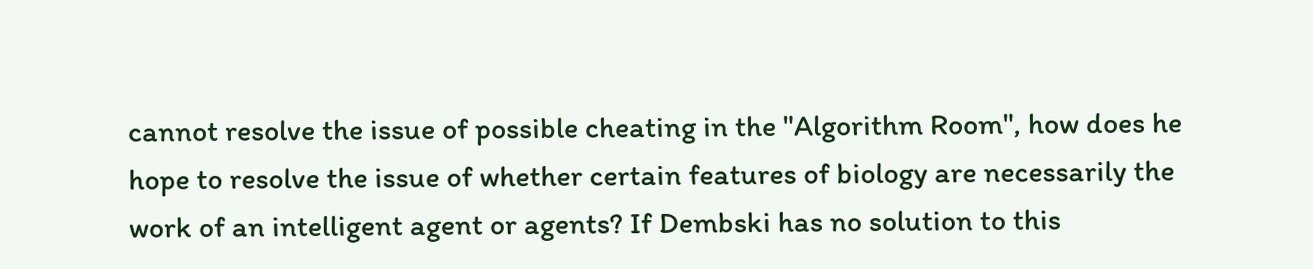cannot resolve the issue of possible cheating in the "Algorithm Room", how does he hope to resolve the issue of whether certain features of biology are necessarily the work of an intelligent agent or agents? If Dembski has no solution to this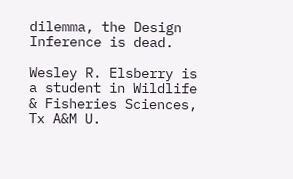dilemma, the Design Inference is dead.

Wesley R. Elsberry is a student in Wildlife & Fisheries Sciences, Tx A&M U.